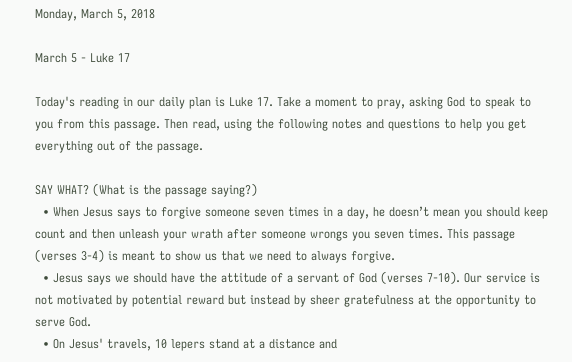Monday, March 5, 2018

March 5 - Luke 17

Today's reading in our daily plan is Luke 17. Take a moment to pray, asking God to speak to you from this passage. Then read, using the following notes and questions to help you get everything out of the passage.

SAY WHAT? (What is the passage saying?)
  • When Jesus says to forgive someone seven times in a day, he doesn’t mean you should keep count and then unleash your wrath after someone wrongs you seven times. This passage (verses 3-4) is meant to show us that we need to always forgive.
  • Jesus says we should have the attitude of a servant of God (verses 7-10). Our service is not motivated by potential reward but instead by sheer gratefulness at the opportunity to serve God.
  • On Jesus' travels, 10 lepers stand at a distance and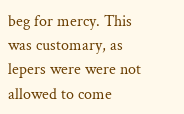beg for mercy. This was customary, as lepers were were not allowed to come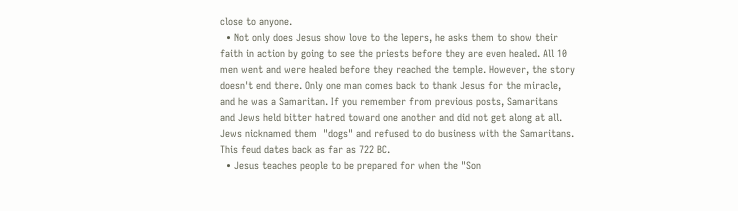close to anyone.
  • Not only does Jesus show love to the lepers, he asks them to show their faith in action by going to see the priests before they are even healed. All 10 men went and were healed before they reached the temple. However, the story doesn't end there. Only one man comes back to thank Jesus for the miracle, and he was a Samaritan. If you remember from previous posts, Samaritans and Jews held bitter hatred toward one another and did not get along at all. Jews nicknamed them  "dogs" and refused to do business with the Samaritans. This feud dates back as far as 722 BC.
  • Jesus teaches people to be prepared for when the "Son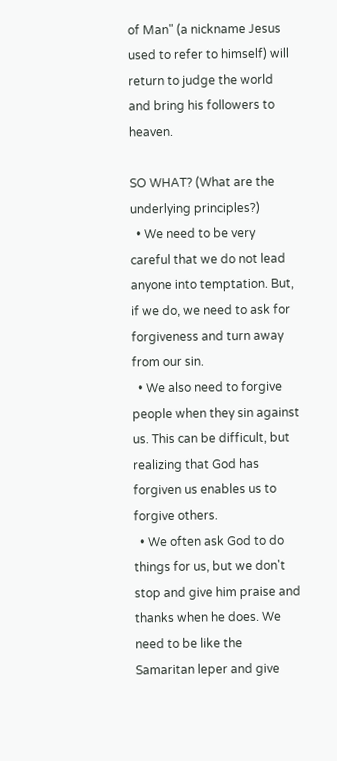of Man" (a nickname Jesus used to refer to himself) will return to judge the world and bring his followers to heaven.

SO WHAT? (What are the underlying principles?)
  • We need to be very careful that we do not lead anyone into temptation. But, if we do, we need to ask for forgiveness and turn away from our sin.
  • We also need to forgive people when they sin against us. This can be difficult, but realizing that God has forgiven us enables us to forgive others.
  • We often ask God to do things for us, but we don't stop and give him praise and thanks when he does. We need to be like the Samaritan leper and give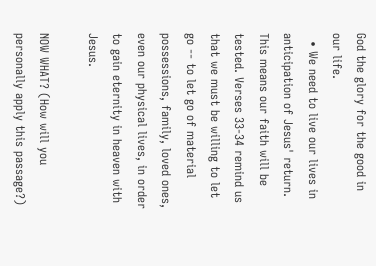God the glory for the good in our life.
  • We need to live our lives in anticipation of Jesus' return. This means our faith will be tested. Verses 33-34 remind us that we must be willing to let go -- to let go of material possessions, family, loved ones, even our physical lives, in order to gain eternity in heaven with Jesus.

NOW WHAT? (How will you personally apply this passage?)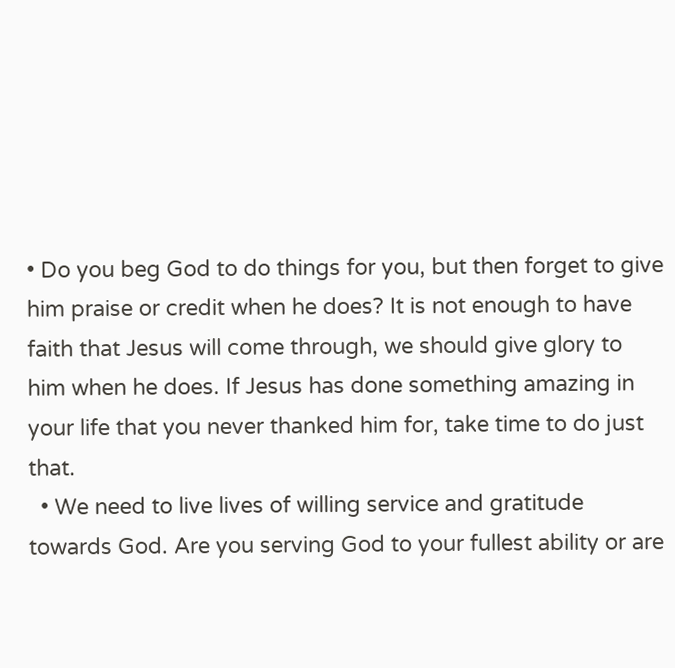• Do you beg God to do things for you, but then forget to give him praise or credit when he does? It is not enough to have faith that Jesus will come through, we should give glory to him when he does. If Jesus has done something amazing in your life that you never thanked him for, take time to do just that.
  • We need to live lives of willing service and gratitude towards God. Are you serving God to your fullest ability or are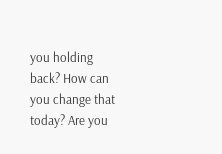you holding back? How can you change that today? Are you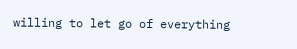willing to let go of everything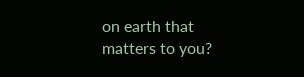on earth that matters to you?